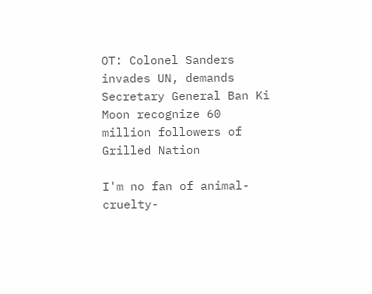OT: Colonel Sanders invades UN, demands Secretary General Ban Ki Moon recognize 60 million followers of Grilled Nation

I'm no fan of animal-cruelty-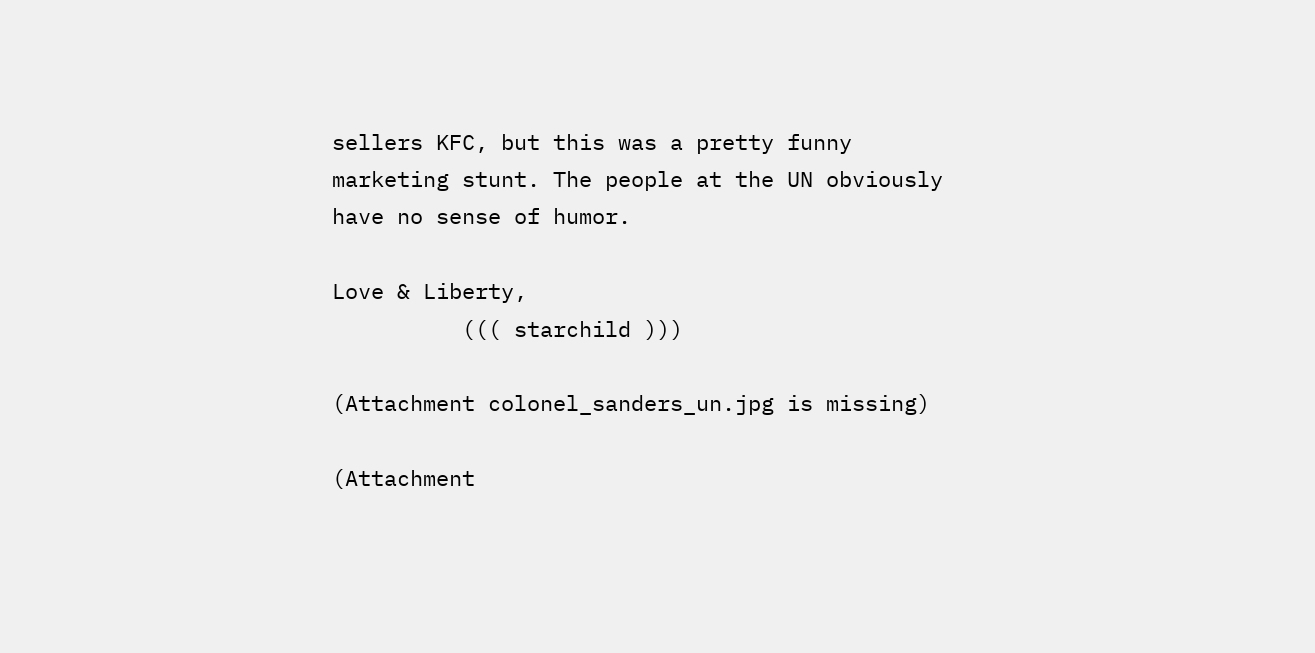sellers KFC, but this was a pretty funny marketing stunt. The people at the UN obviously have no sense of humor.

Love & Liberty,
          ((( starchild )))

(Attachment colonel_sanders_un.jpg is missing)

(Attachment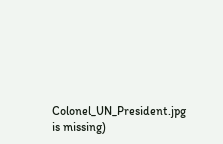Colonel_UN_President.jpg is missing)